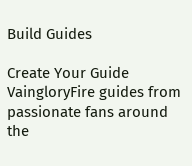Build Guides

Create Your Guide VaingloryFire guides from passionate fans around the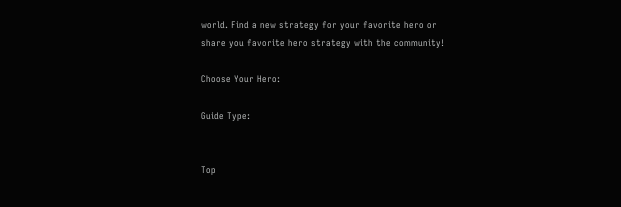world. Find a new strategy for your favorite hero or share you favorite hero strategy with the community!

Choose Your Hero:

Guide Type:


Top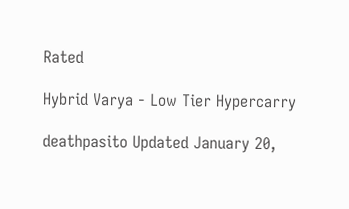Rated

Hybrid Varya - Low Tier Hypercarry

deathpasito Updated January 20,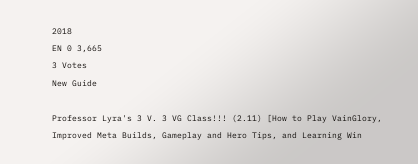2018
EN 0 3,665
3 Votes
New Guide

Professor Lyra's 3 V. 3 VG Class!!! (2.11) [How to Play VainGlory, Improved Meta Builds, Gameplay and Hero Tips, and Learning Win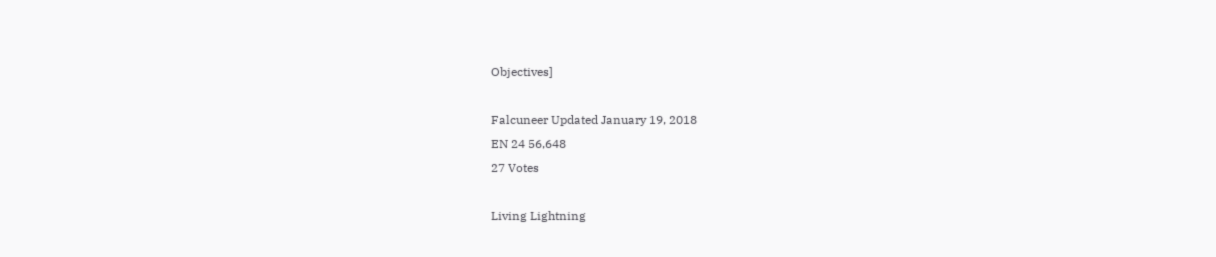Objectives]

Falcuneer Updated January 19, 2018
EN 24 56,648
27 Votes

Living Lightning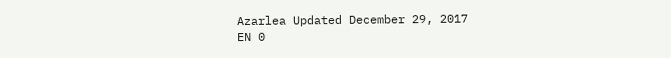Azarlea Updated December 29, 2017
EN 0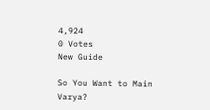4,924
0 Votes
New Guide

So You Want to Main Varya?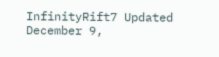InfinityRift7 Updated December 9,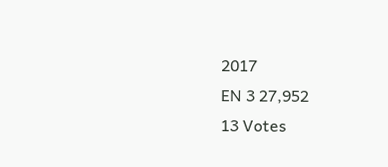2017
EN 3 27,952
13 Votes